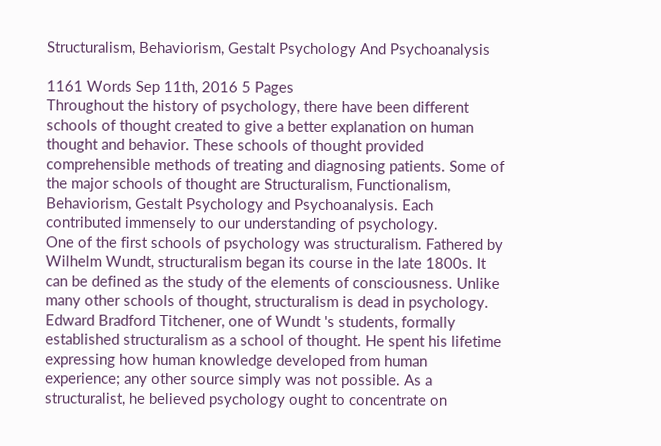Structuralism, Behaviorism, Gestalt Psychology And Psychoanalysis

1161 Words Sep 11th, 2016 5 Pages
Throughout the history of psychology, there have been different schools of thought created to give a better explanation on human thought and behavior. These schools of thought provided comprehensible methods of treating and diagnosing patients. Some of the major schools of thought are Structuralism, Functionalism, Behaviorism, Gestalt Psychology and Psychoanalysis. Each contributed immensely to our understanding of psychology.
One of the first schools of psychology was structuralism. Fathered by Wilhelm Wundt, structuralism began its course in the late 1800s. It can be defined as the study of the elements of consciousness. Unlike many other schools of thought, structuralism is dead in psychology. Edward Bradford Titchener, one of Wundt 's students, formally established structuralism as a school of thought. He spent his lifetime expressing how human knowledge developed from human experience; any other source simply was not possible. As a structuralist, he believed psychology ought to concentrate on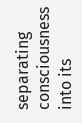separating consciousness into its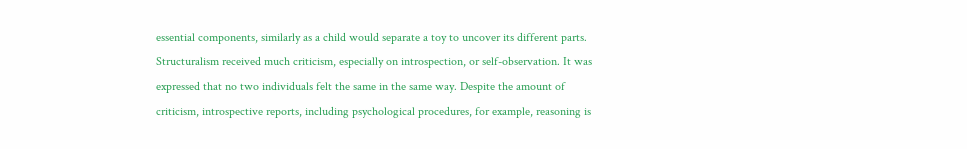essential components, similarly as a child would separate a toy to uncover its different parts. Structuralism received much criticism, especially on introspection, or self-observation. It was expressed that no two individuals felt the same in the same way. Despite the amount of criticism, introspective reports, including psychological procedures, for example, reasoning is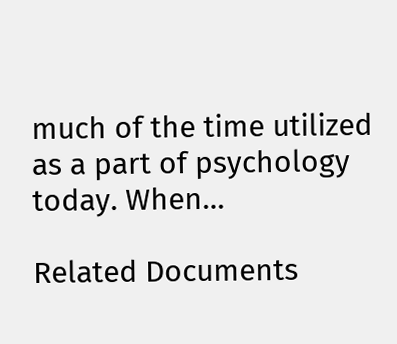much of the time utilized as a part of psychology today. When…

Related Documents